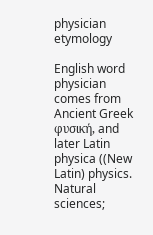physician etymology

English word physician comes from Ancient Greek φυσική, and later Latin physica ((New Latin) physics. Natural sciences;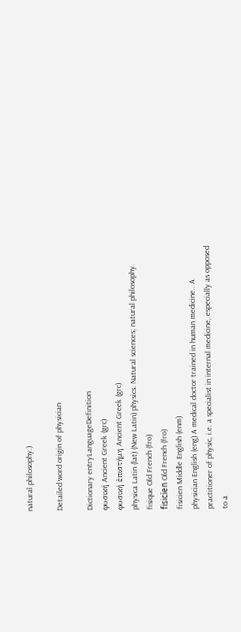natural philosophy.)

Detailed word origin of physician

Dictionary entryLanguageDefinition
φυσική Ancient Greek (grc)
φυσική ἐπιστήμη Ancient Greek (grc)
physica Latin (lat) (New Latin) physics. Natural sciences; natural philosophy.
fisique Old French (fro)
fisicïen Old French (fro)
fisicien Middle English (enm)
physician English (eng) A medical doctor trained in human medicine.. A practitioner of physic, i.e. a specialist in internal medicine, especially as opposed to a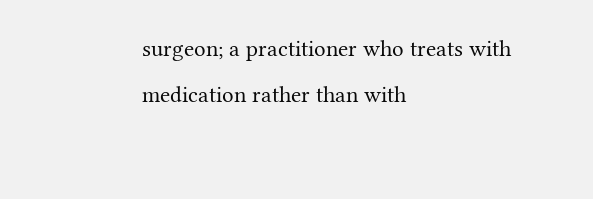surgeon; a practitioner who treats with medication rather than with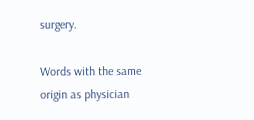surgery.

Words with the same origin as physician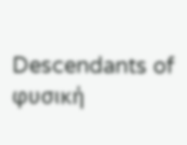Descendants of φυσική